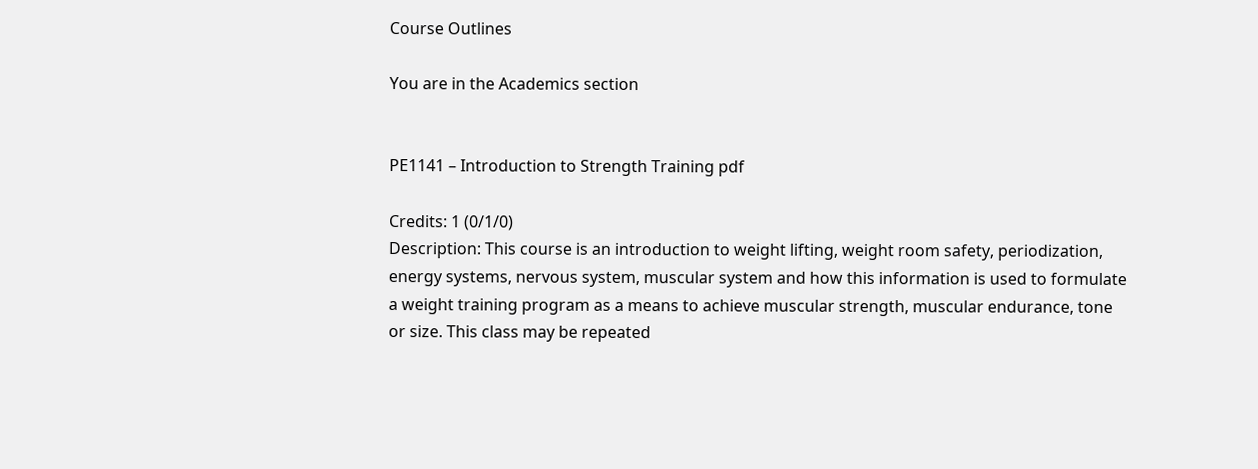Course Outlines

You are in the Academics section


PE1141 – Introduction to Strength Training pdf

Credits: 1 (0/1/0)
Description: This course is an introduction to weight lifting, weight room safety, periodization, energy systems, nervous system, muscular system and how this information is used to formulate a weight training program as a means to achieve muscular strength, muscular endurance, tone or size. This class may be repeated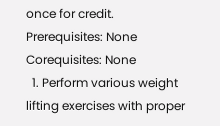once for credit.
Prerequisites: None
Corequisites: None
  1. Perform various weight lifting exercises with proper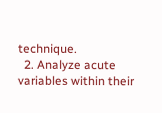technique.
  2. Analyze acute variables within their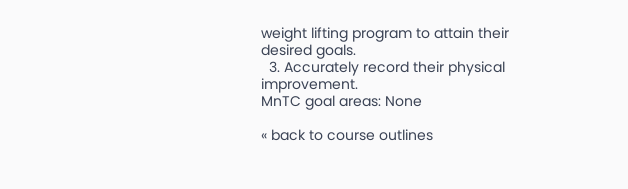weight lifting program to attain their desired goals.
  3. Accurately record their physical improvement.
MnTC goal areas: None

« back to course outlines